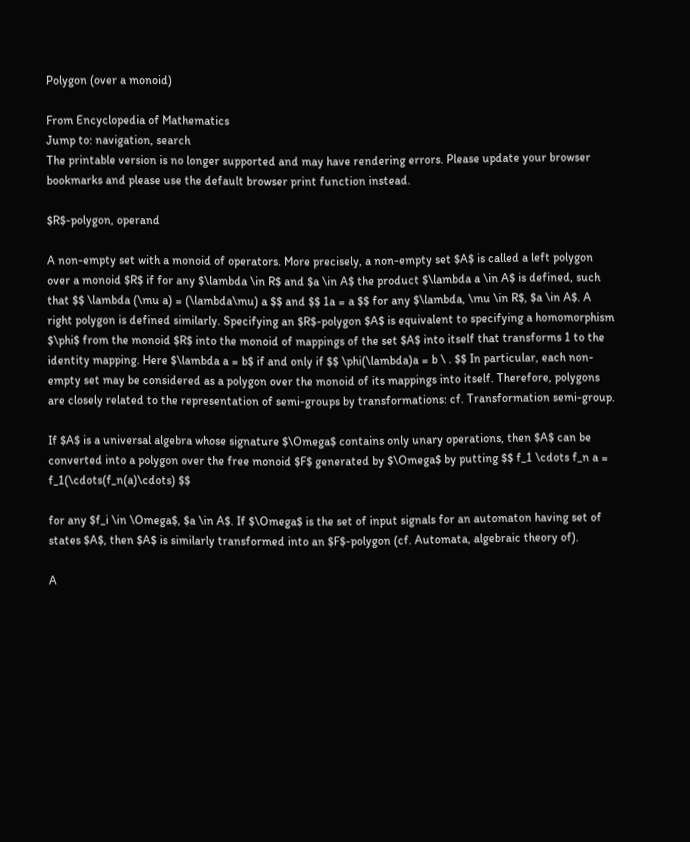Polygon (over a monoid)

From Encyclopedia of Mathematics
Jump to: navigation, search
The printable version is no longer supported and may have rendering errors. Please update your browser bookmarks and please use the default browser print function instead.

$R$-polygon, operand

A non-empty set with a monoid of operators. More precisely, a non-empty set $A$ is called a left polygon over a monoid $R$ if for any $\lambda \in R$ and $a \in A$ the product $\lambda a \in A$ is defined, such that $$ \lambda (\mu a) = (\lambda\mu) a $$ and $$ 1a = a $$ for any $\lambda, \mu \in R$, $a \in A$. A right polygon is defined similarly. Specifying an $R$-polygon $A$ is equivalent to specifying a homomorphism $\phi$ from the monoid $R$ into the monoid of mappings of the set $A$ into itself that transforms 1 to the identity mapping. Here $\lambda a = b$ if and only if $$ \phi(\lambda)a = b \ . $$ In particular, each non-empty set may be considered as a polygon over the monoid of its mappings into itself. Therefore, polygons are closely related to the representation of semi-groups by transformations: cf. Transformation semi-group.

If $A$ is a universal algebra whose signature $\Omega$ contains only unary operations, then $A$ can be converted into a polygon over the free monoid $F$ generated by $\Omega$ by putting $$ f_1 \cdots f_n a = f_1(\cdots(f_n(a)\cdots) $$

for any $f_i \in \Omega$, $a \in A$. If $\Omega$ is the set of input signals for an automaton having set of states $A$, then $A$ is similarly transformed into an $F$-polygon (cf. Automata, algebraic theory of).

A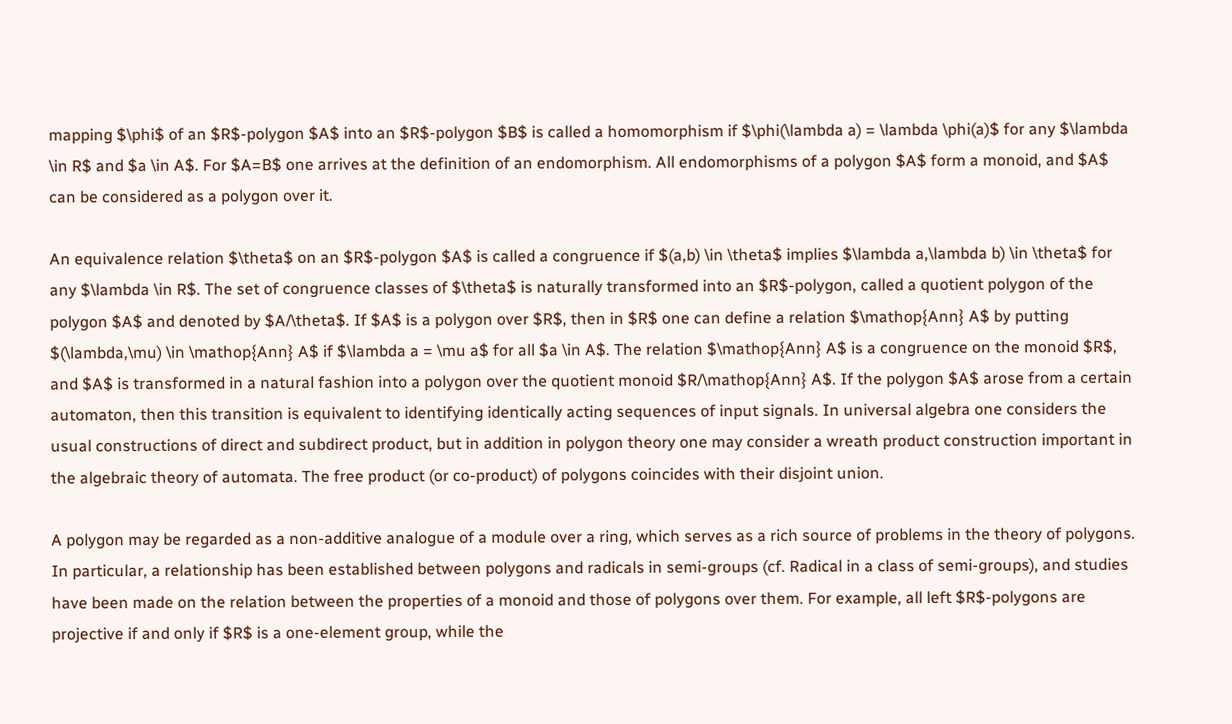mapping $\phi$ of an $R$-polygon $A$ into an $R$-polygon $B$ is called a homomorphism if $\phi(\lambda a) = \lambda \phi(a)$ for any $\lambda \in R$ and $a \in A$. For $A=B$ one arrives at the definition of an endomorphism. All endomorphisms of a polygon $A$ form a monoid, and $A$ can be considered as a polygon over it.

An equivalence relation $\theta$ on an $R$-polygon $A$ is called a congruence if $(a,b) \in \theta$ implies $\lambda a,\lambda b) \in \theta$ for any $\lambda \in R$. The set of congruence classes of $\theta$ is naturally transformed into an $R$-polygon, called a quotient polygon of the polygon $A$ and denoted by $A/\theta$. If $A$ is a polygon over $R$, then in $R$ one can define a relation $\mathop{Ann} A$ by putting $(\lambda,\mu) \in \mathop{Ann} A$ if $\lambda a = \mu a$ for all $a \in A$. The relation $\mathop{Ann} A$ is a congruence on the monoid $R$, and $A$ is transformed in a natural fashion into a polygon over the quotient monoid $R/\mathop{Ann} A$. If the polygon $A$ arose from a certain automaton, then this transition is equivalent to identifying identically acting sequences of input signals. In universal algebra one considers the usual constructions of direct and subdirect product, but in addition in polygon theory one may consider a wreath product construction important in the algebraic theory of automata. The free product (or co-product) of polygons coincides with their disjoint union.

A polygon may be regarded as a non-additive analogue of a module over a ring, which serves as a rich source of problems in the theory of polygons. In particular, a relationship has been established between polygons and radicals in semi-groups (cf. Radical in a class of semi-groups), and studies have been made on the relation between the properties of a monoid and those of polygons over them. For example, all left $R$-polygons are projective if and only if $R$ is a one-element group, while the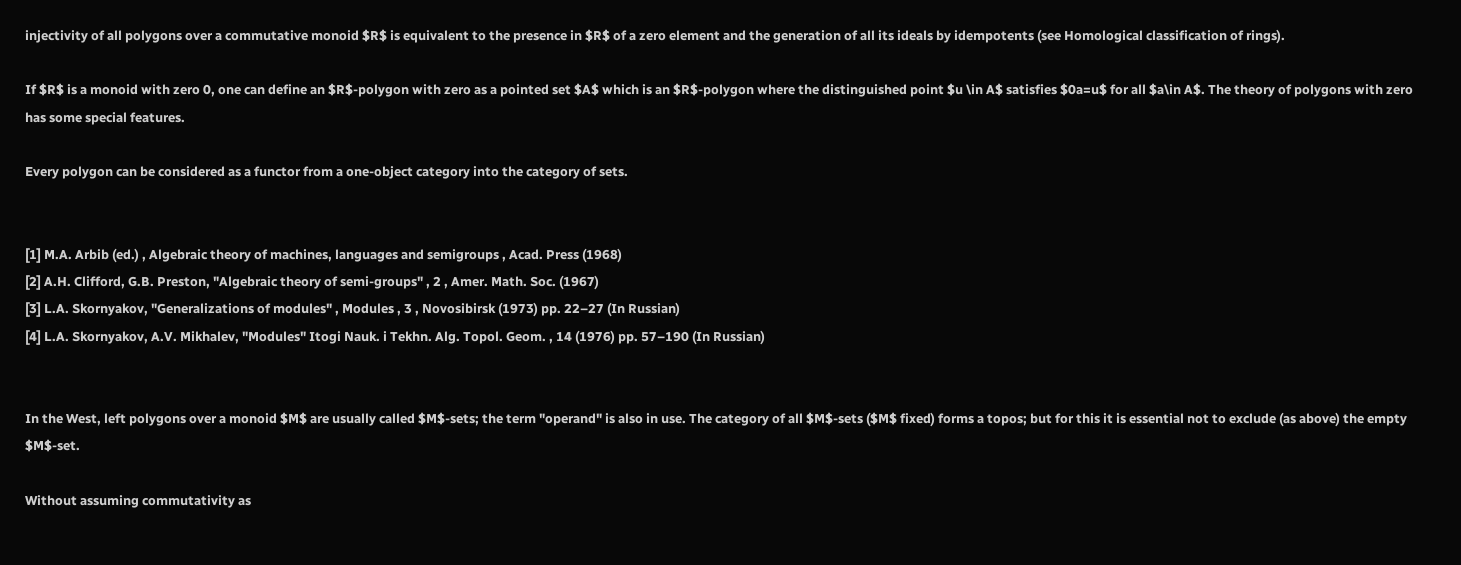injectivity of all polygons over a commutative monoid $R$ is equivalent to the presence in $R$ of a zero element and the generation of all its ideals by idempotents (see Homological classification of rings).

If $R$ is a monoid with zero 0, one can define an $R$-polygon with zero as a pointed set $A$ which is an $R$-polygon where the distinguished point $u \in A$ satisfies $0a=u$ for all $a\in A$. The theory of polygons with zero has some special features.

Every polygon can be considered as a functor from a one-object category into the category of sets.


[1] M.A. Arbib (ed.) , Algebraic theory of machines, languages and semigroups , Acad. Press (1968)
[2] A.H. Clifford, G.B. Preston, "Algebraic theory of semi-groups" , 2 , Amer. Math. Soc. (1967)
[3] L.A. Skornyakov, "Generalizations of modules" , Modules , 3 , Novosibirsk (1973) pp. 22–27 (In Russian)
[4] L.A. Skornyakov, A.V. Mikhalev, "Modules" Itogi Nauk. i Tekhn. Alg. Topol. Geom. , 14 (1976) pp. 57–190 (In Russian)


In the West, left polygons over a monoid $M$ are usually called $M$-sets; the term "operand" is also in use. The category of all $M$-sets ($M$ fixed) forms a topos; but for this it is essential not to exclude (as above) the empty $M$-set.

Without assuming commutativity as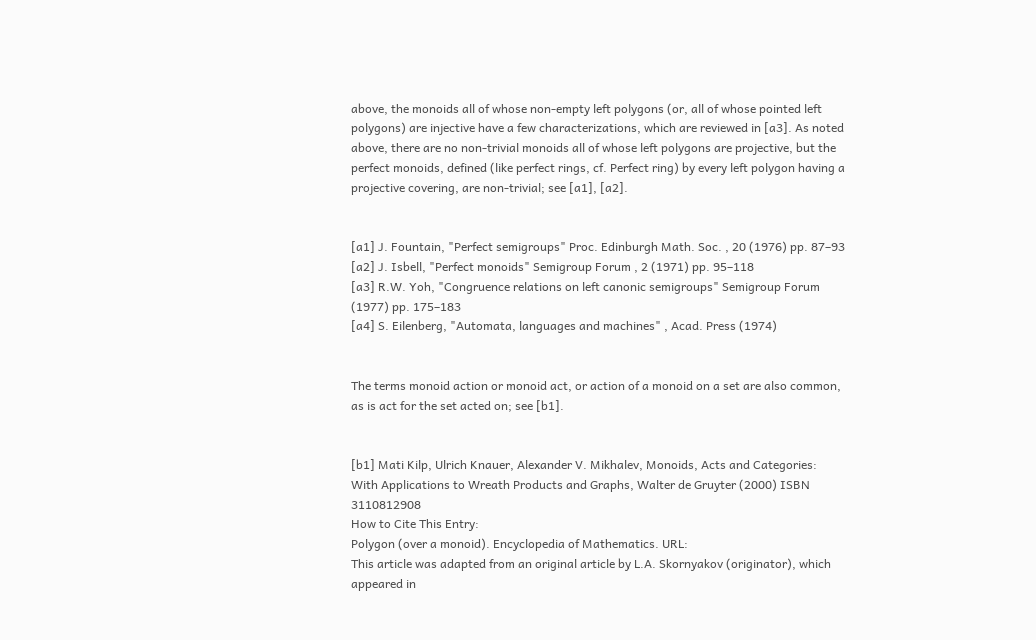above, the monoids all of whose non-empty left polygons (or, all of whose pointed left polygons) are injective have a few characterizations, which are reviewed in [a3]. As noted above, there are no non-trivial monoids all of whose left polygons are projective, but the perfect monoids, defined (like perfect rings, cf. Perfect ring) by every left polygon having a projective covering, are non-trivial; see [a1], [a2].


[a1] J. Fountain, "Perfect semigroups" Proc. Edinburgh Math. Soc. , 20 (1976) pp. 87–93
[a2] J. Isbell, "Perfect monoids" Semigroup Forum , 2 (1971) pp. 95–118
[a3] R.W. Yoh, "Congruence relations on left canonic semigroups" Semigroup Forum (1977) pp. 175–183
[a4] S. Eilenberg, "Automata, languages and machines" , Acad. Press (1974)


The terms monoid action or monoid act, or action of a monoid on a set are also common, as is act for the set acted on; see [b1].


[b1] Mati Kilp, Ulrich Knauer, Alexander V. Mikhalev, Monoids, Acts and Categories: With Applications to Wreath Products and Graphs, Walter de Gruyter (2000) ISBN 3110812908
How to Cite This Entry:
Polygon (over a monoid). Encyclopedia of Mathematics. URL:
This article was adapted from an original article by L.A. Skornyakov (originator), which appeared in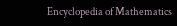Encyclopedia of Mathematics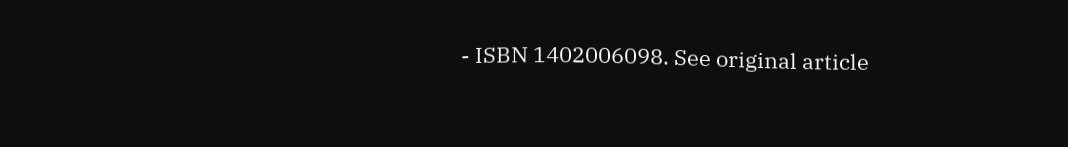- ISBN 1402006098. See original article